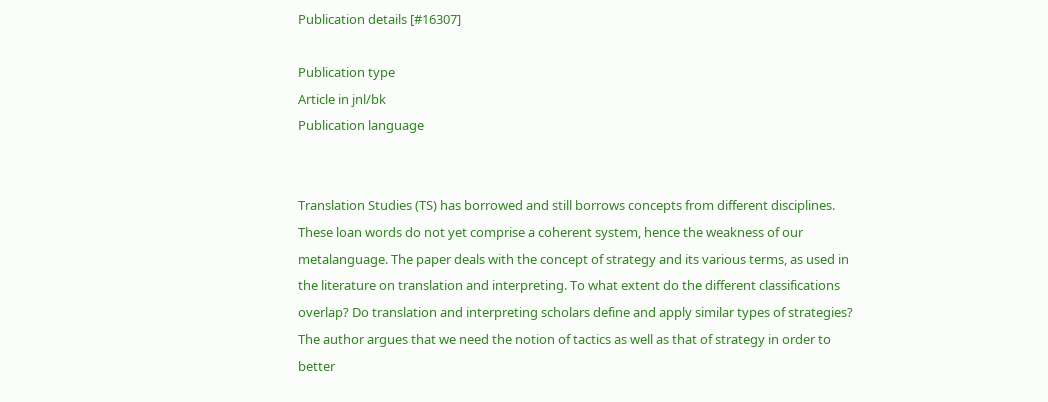Publication details [#16307]

Publication type
Article in jnl/bk
Publication language


Translation Studies (TS) has borrowed and still borrows concepts from different disciplines. These loan words do not yet comprise a coherent system, hence the weakness of our metalanguage. The paper deals with the concept of strategy and its various terms, as used in the literature on translation and interpreting. To what extent do the different classifications overlap? Do translation and interpreting scholars define and apply similar types of strategies? The author argues that we need the notion of tactics as well as that of strategy in order to better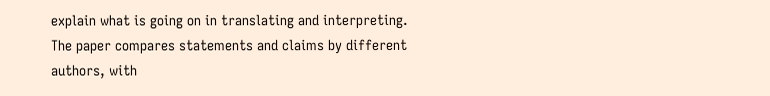explain what is going on in translating and interpreting. The paper compares statements and claims by different authors, with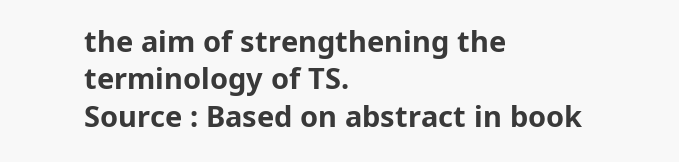the aim of strengthening the terminology of TS.
Source : Based on abstract in book